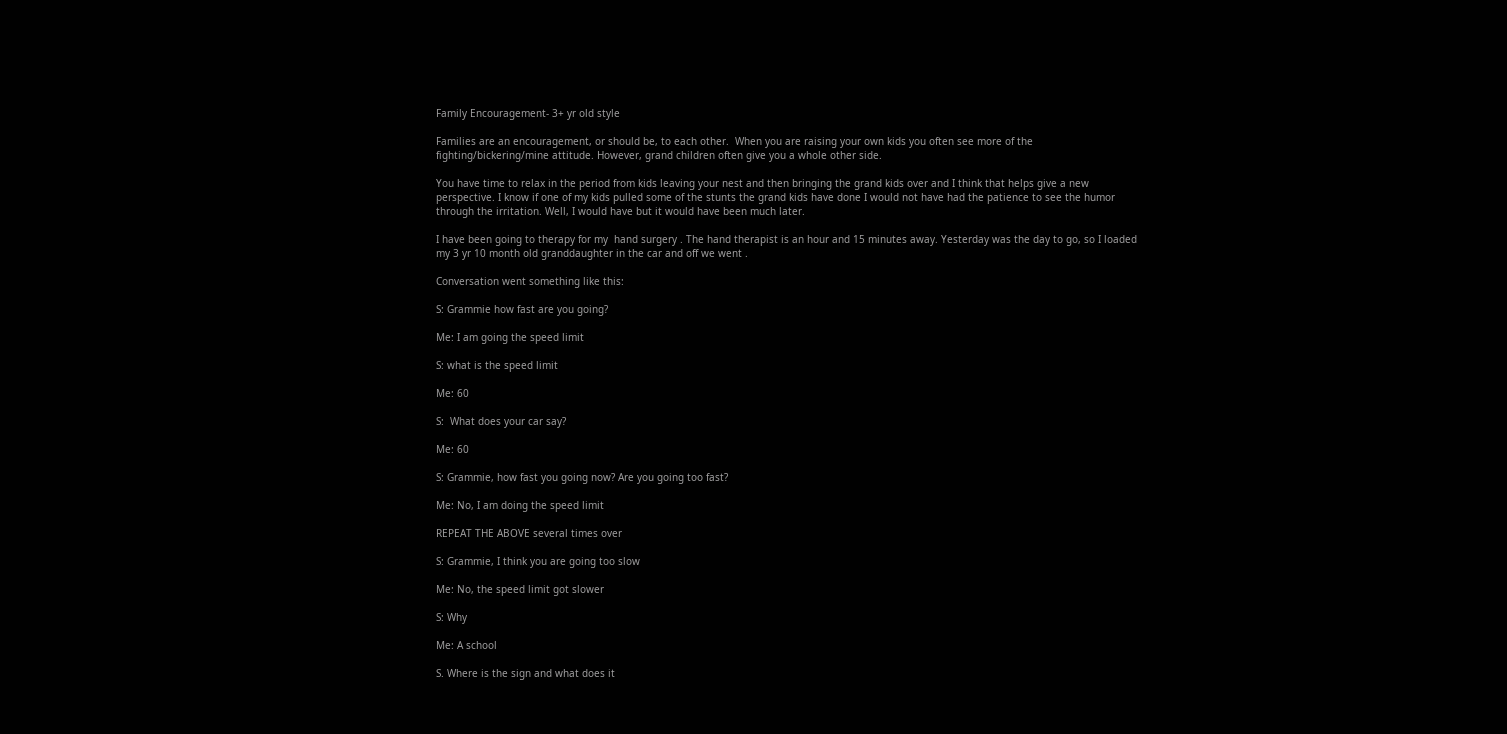Family Encouragement- 3+ yr old style

Families are an encouragement, or should be, to each other.  When you are raising your own kids you often see more of the fighting/bickering/mine attitude. However, grand children often give you a whole other side.

You have time to relax in the period from kids leaving your nest and then bringing the grand kids over and I think that helps give a new perspective. I know if one of my kids pulled some of the stunts the grand kids have done I would not have had the patience to see the humor through the irritation. Well, I would have but it would have been much later.

I have been going to therapy for my  hand surgery . The hand therapist is an hour and 15 minutes away. Yesterday was the day to go, so I loaded my 3 yr 10 month old granddaughter in the car and off we went .

Conversation went something like this:

S: Grammie how fast are you going?

Me: I am going the speed limit

S: what is the speed limit

Me: 60

S:  What does your car say?

Me: 60

S: Grammie, how fast you going now? Are you going too fast?

Me: No, I am doing the speed limit

REPEAT THE ABOVE several times over

S: Grammie, I think you are going too slow

Me: No, the speed limit got slower

S: Why

Me: A school

S. Where is the sign and what does it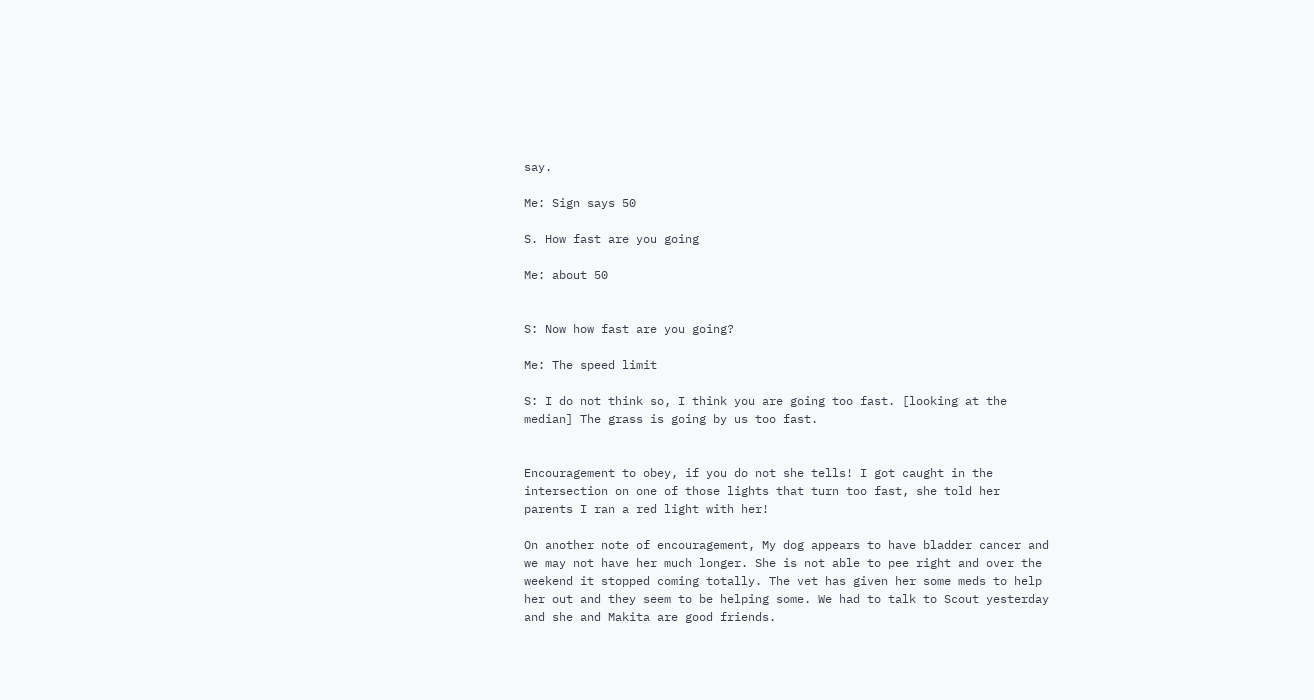say.

Me: Sign says 50

S. How fast are you going

Me: about 50


S: Now how fast are you going?

Me: The speed limit

S: I do not think so, I think you are going too fast. [looking at the median] The grass is going by us too fast.


Encouragement to obey, if you do not she tells! I got caught in the intersection on one of those lights that turn too fast, she told her parents I ran a red light with her!

On another note of encouragement, My dog appears to have bladder cancer and we may not have her much longer. She is not able to pee right and over the weekend it stopped coming totally. The vet has given her some meds to help her out and they seem to be helping some. We had to talk to Scout yesterday and she and Makita are good friends.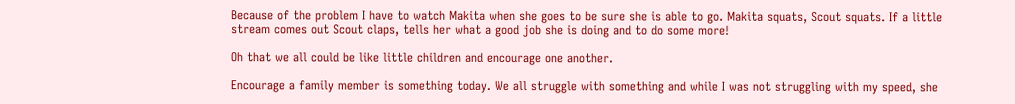Because of the problem I have to watch Makita when she goes to be sure she is able to go. Makita squats, Scout squats. If a little stream comes out Scout claps, tells her what a good job she is doing and to do some more!

Oh that we all could be like little children and encourage one another.

Encourage a family member is something today. We all struggle with something and while I was not struggling with my speed, she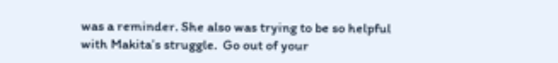was a reminder. She also was trying to be so helpful with Makita’s struggle.  Go out of your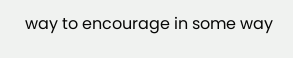way to encourage in some way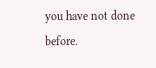you have not done before.